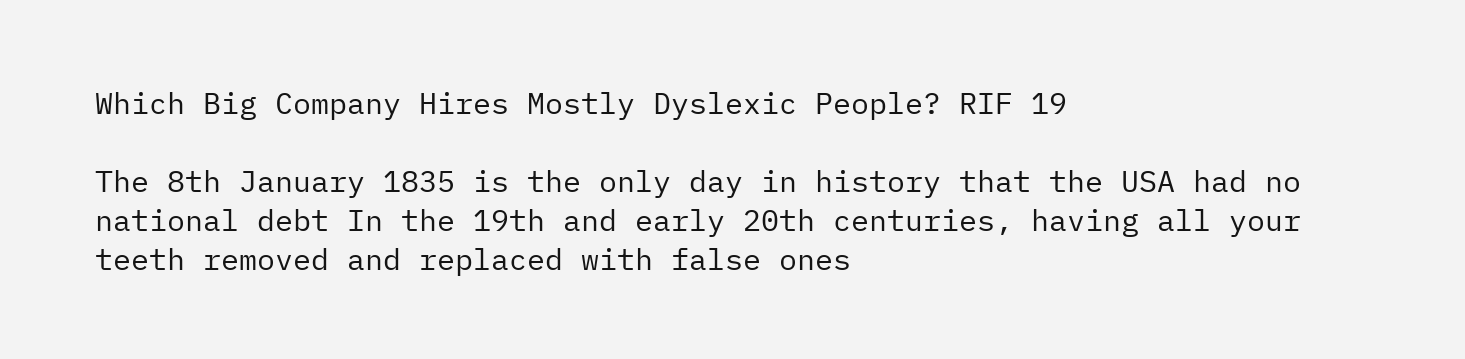Which Big Company Hires Mostly Dyslexic People? RIF 19

The 8th January 1835 is the only day in history that the USA had no national debt In the 19th and early 20th centuries, having all your teeth removed and replaced with false ones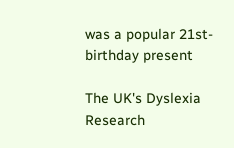was a popular 21st-birthday present

The UK's Dyslexia Research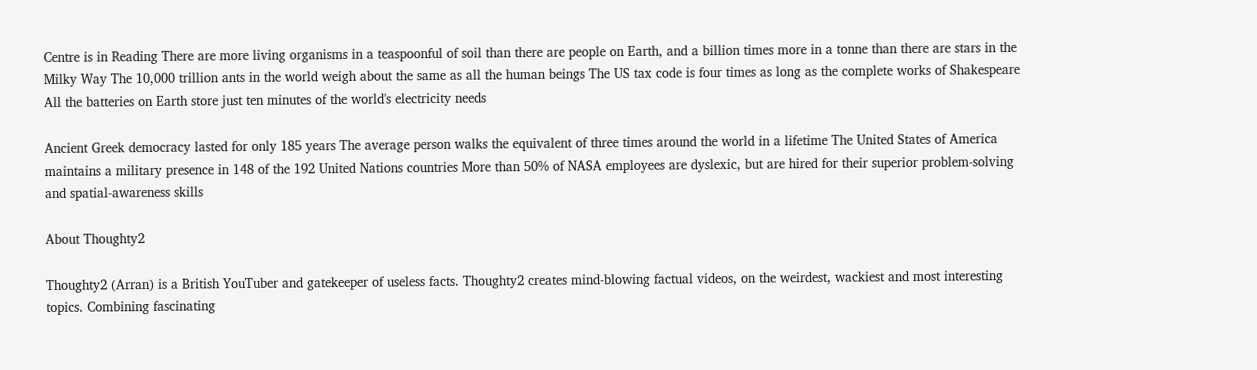Centre is in Reading There are more living organisms in a teaspoonful of soil than there are people on Earth, and a billion times more in a tonne than there are stars in the Milky Way The 10,000 trillion ants in the world weigh about the same as all the human beings The US tax code is four times as long as the complete works of Shakespeare All the batteries on Earth store just ten minutes of the world's electricity needs

Ancient Greek democracy lasted for only 185 years The average person walks the equivalent of three times around the world in a lifetime The United States of America maintains a military presence in 148 of the 192 United Nations countries More than 50% of NASA employees are dyslexic, but are hired for their superior problem-solving and spatial-awareness skills

About Thoughty2

Thoughty2 (Arran) is a British YouTuber and gatekeeper of useless facts. Thoughty2 creates mind-blowing factual videos, on the weirdest, wackiest and most interesting topics. Combining fascinating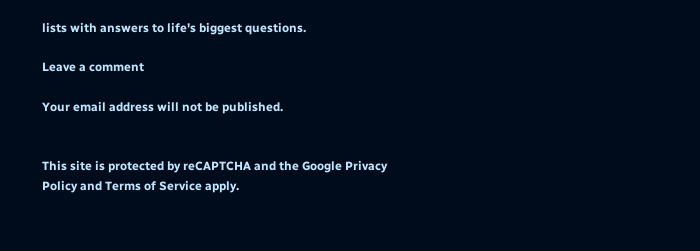lists with answers to life's biggest questions.

Leave a comment

Your email address will not be published.


This site is protected by reCAPTCHA and the Google Privacy Policy and Terms of Service apply.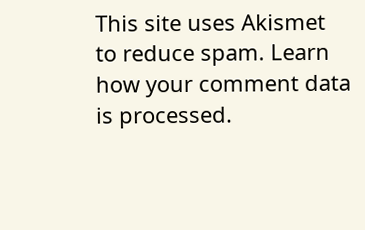This site uses Akismet to reduce spam. Learn how your comment data is processed.